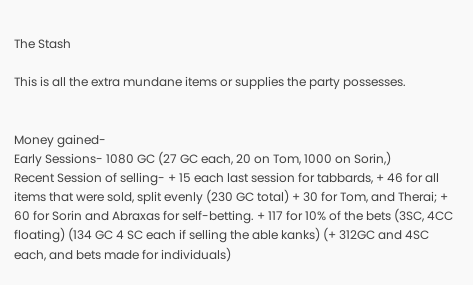The Stash

This is all the extra mundane items or supplies the party possesses.


Money gained-
Early Sessions- 1080 GC (27 GC each, 20 on Tom, 1000 on Sorin,)
Recent Session of selling- + 15 each last session for tabbards, + 46 for all items that were sold, split evenly (230 GC total) + 30 for Tom, and Therai; + 60 for Sorin and Abraxas for self-betting. + 117 for 10% of the bets (3SC, 4CC floating) (134 GC 4 SC each if selling the able kanks) (+ 312GC and 4SC each, and bets made for individuals)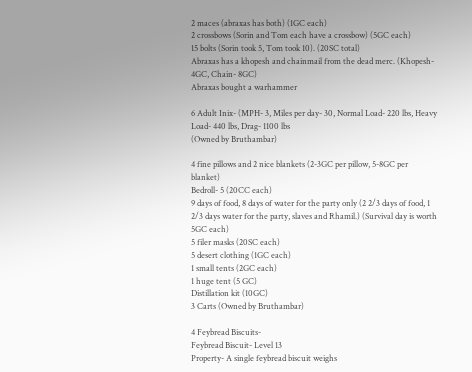2 maces (abraxas has both) (1GC each)
2 crossbows (Sorin and Tom each have a crossbow) (5GC each)
15 bolts (Sorin took 5, Tom took 10). (20SC total)
Abraxas has a khopesh and chainmail from the dead merc. (Khopesh- 4GC, Chain- 8GC)
Abraxas bought a warhammer

6 Adult Inix- (MPH- 3, Miles per day- 30, Normal Load- 220 lbs, Heavy Load- 440 lbs, Drag- 1100 lbs
(Owned by Bruthambar)

4 fine pillows and 2 nice blankets (2-3GC per pillow, 5-8GC per blanket)
Bedroll- 5 (20CC each)
9 days of food, 8 days of water for the party only (2 2/3 days of food, 1 2/3 days water for the party, slaves and Rhamil.) (Survival day is worth 5GC each)
5 filer masks (20SC each)
5 desert clothing (1GC each)
1 small tents (2GC each)
1 huge tent (5 GC)
Distillation kit (10GC)
3 Carts (Owned by Bruthambar)

4 Feybread Biscuits-
Feybread Biscuit- Level 13
Property- A single feybread biscuit weighs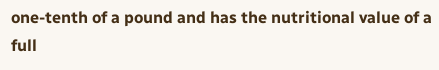one-tenth of a pound and has the nutritional value of a full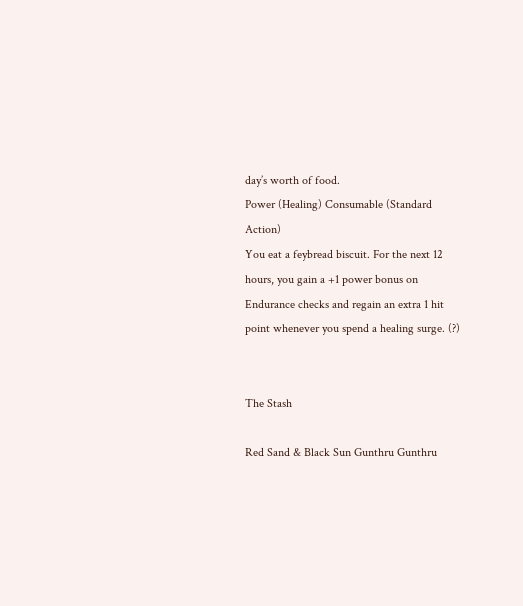day’s worth of food.
Power (Healing) Consumable (Standard Action)
You eat a feybread biscuit. For the next 12 hours, you gain a +1 power bonus on Endurance checks and regain an extra 1 hit point whenever you spend a healing surge. (?)


The Stash

Red Sand & Black Sun Gunthru Gunthru